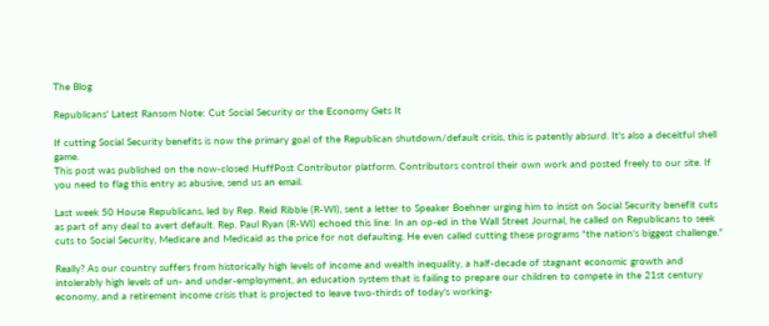The Blog

Republicans' Latest Ransom Note: Cut Social Security or the Economy Gets It

If cutting Social Security benefits is now the primary goal of the Republican shutdown/default crisis, this is patently absurd. It's also a deceitful shell game.
This post was published on the now-closed HuffPost Contributor platform. Contributors control their own work and posted freely to our site. If you need to flag this entry as abusive, send us an email.

Last week 50 House Republicans, led by Rep. Reid Ribble (R-WI), sent a letter to Speaker Boehner urging him to insist on Social Security benefit cuts as part of any deal to avert default. Rep. Paul Ryan (R-WI) echoed this line: In an op-ed in the Wall Street Journal, he called on Republicans to seek cuts to Social Security, Medicare and Medicaid as the price for not defaulting. He even called cutting these programs "the nation's biggest challenge."

Really? As our country suffers from historically high levels of income and wealth inequality, a half-decade of stagnant economic growth and intolerably high levels of un- and under-employment, an education system that is failing to prepare our children to compete in the 21st century economy, and a retirement income crisis that is projected to leave two-thirds of today's working-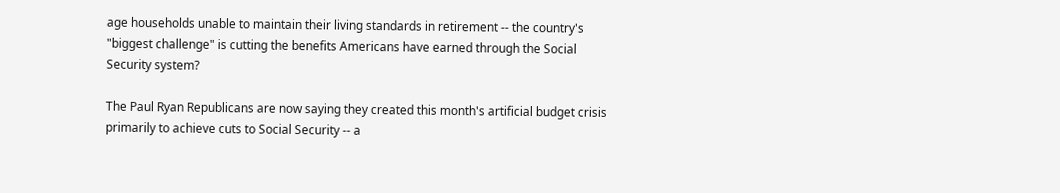age households unable to maintain their living standards in retirement -- the country's "biggest challenge" is cutting the benefits Americans have earned through the Social Security system?

The Paul Ryan Republicans are now saying they created this month's artificial budget crisis primarily to achieve cuts to Social Security -- a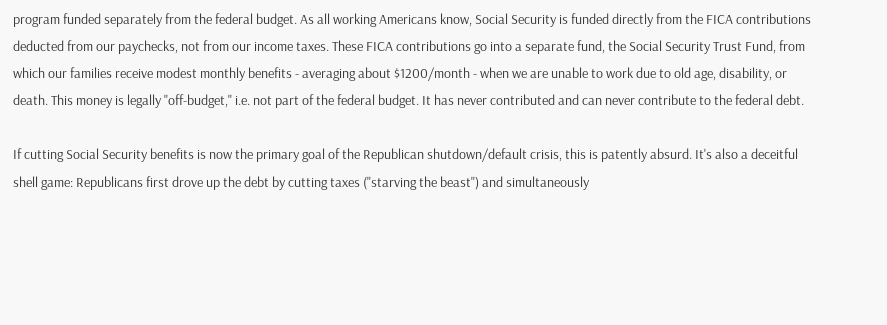program funded separately from the federal budget. As all working Americans know, Social Security is funded directly from the FICA contributions deducted from our paychecks, not from our income taxes. These FICA contributions go into a separate fund, the Social Security Trust Fund, from which our families receive modest monthly benefits - averaging about $1200/month - when we are unable to work due to old age, disability, or death. This money is legally "off-budget," i.e. not part of the federal budget. It has never contributed and can never contribute to the federal debt.

If cutting Social Security benefits is now the primary goal of the Republican shutdown/default crisis, this is patently absurd. It's also a deceitful shell game: Republicans first drove up the debt by cutting taxes ("starving the beast") and simultaneously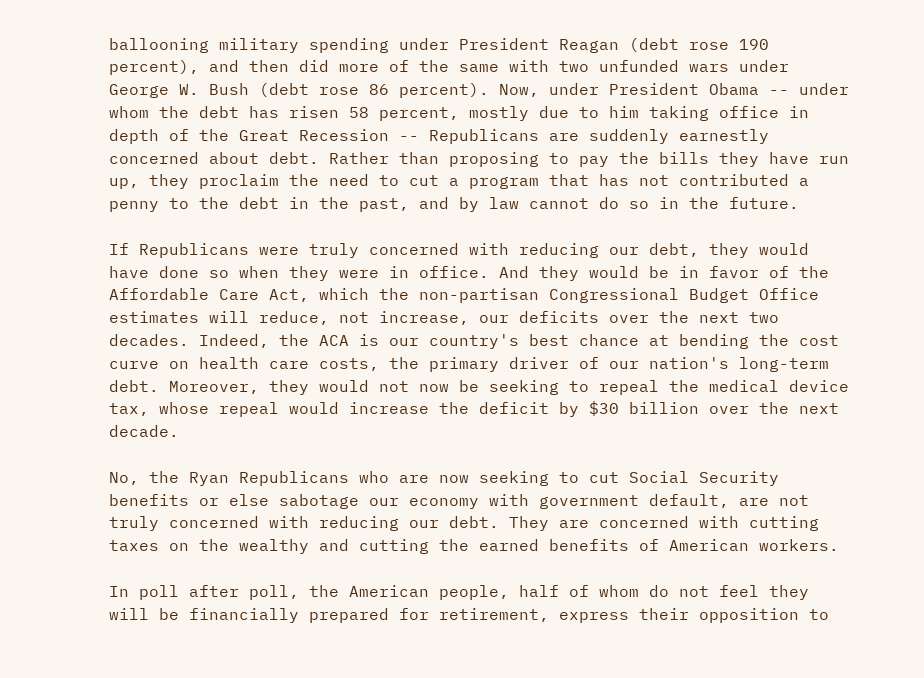ballooning military spending under President Reagan (debt rose 190 percent), and then did more of the same with two unfunded wars under George W. Bush (debt rose 86 percent). Now, under President Obama -- under whom the debt has risen 58 percent, mostly due to him taking office in depth of the Great Recession -- Republicans are suddenly earnestly concerned about debt. Rather than proposing to pay the bills they have run up, they proclaim the need to cut a program that has not contributed a penny to the debt in the past, and by law cannot do so in the future.

If Republicans were truly concerned with reducing our debt, they would have done so when they were in office. And they would be in favor of the Affordable Care Act, which the non-partisan Congressional Budget Office estimates will reduce, not increase, our deficits over the next two decades. Indeed, the ACA is our country's best chance at bending the cost curve on health care costs, the primary driver of our nation's long-term debt. Moreover, they would not now be seeking to repeal the medical device tax, whose repeal would increase the deficit by $30 billion over the next decade.

No, the Ryan Republicans who are now seeking to cut Social Security benefits or else sabotage our economy with government default, are not truly concerned with reducing our debt. They are concerned with cutting taxes on the wealthy and cutting the earned benefits of American workers.

In poll after poll, the American people, half of whom do not feel they will be financially prepared for retirement, express their opposition to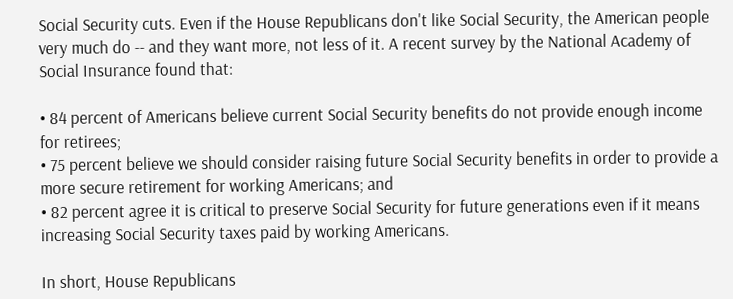Social Security cuts. Even if the House Republicans don't like Social Security, the American people very much do -- and they want more, not less of it. A recent survey by the National Academy of Social Insurance found that:

• 84 percent of Americans believe current Social Security benefits do not provide enough income for retirees;
• 75 percent believe we should consider raising future Social Security benefits in order to provide a more secure retirement for working Americans; and
• 82 percent agree it is critical to preserve Social Security for future generations even if it means increasing Social Security taxes paid by working Americans.

In short, House Republicans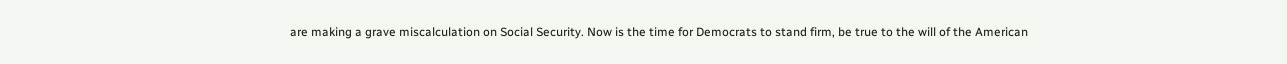are making a grave miscalculation on Social Security. Now is the time for Democrats to stand firm, be true to the will of the American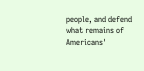people, and defend what remains of Americans'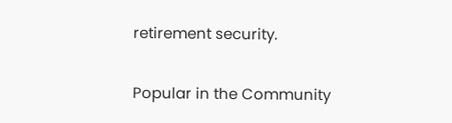retirement security.

Popular in the Community